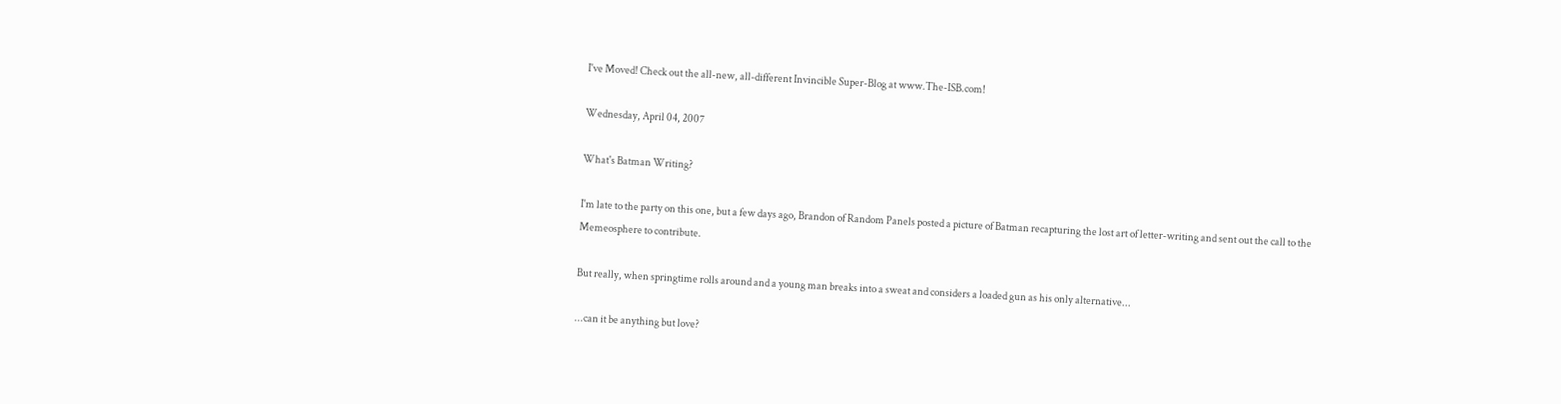I've Moved! Check out the all-new, all-different Invincible Super-Blog at www.The-ISB.com!

Wednesday, April 04, 2007

What's Batman Writing?

I'm late to the party on this one, but a few days ago, Brandon of Random Panels posted a picture of Batman recapturing the lost art of letter-writing and sent out the call to the Memeosphere to contribute.

But really, when springtime rolls around and a young man breaks into a sweat and considers a loaded gun as his only alternative...

...can it be anything but love?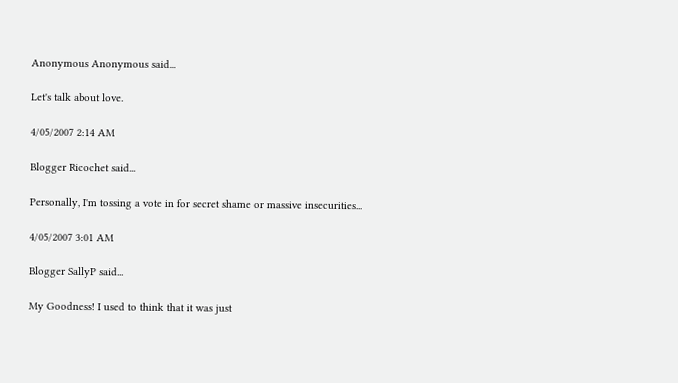Anonymous Anonymous said...

Let's talk about love.

4/05/2007 2:14 AM

Blogger Ricochet said...

Personally, I'm tossing a vote in for secret shame or massive insecurities...

4/05/2007 3:01 AM

Blogger SallyP said...

My Goodness! I used to think that it was just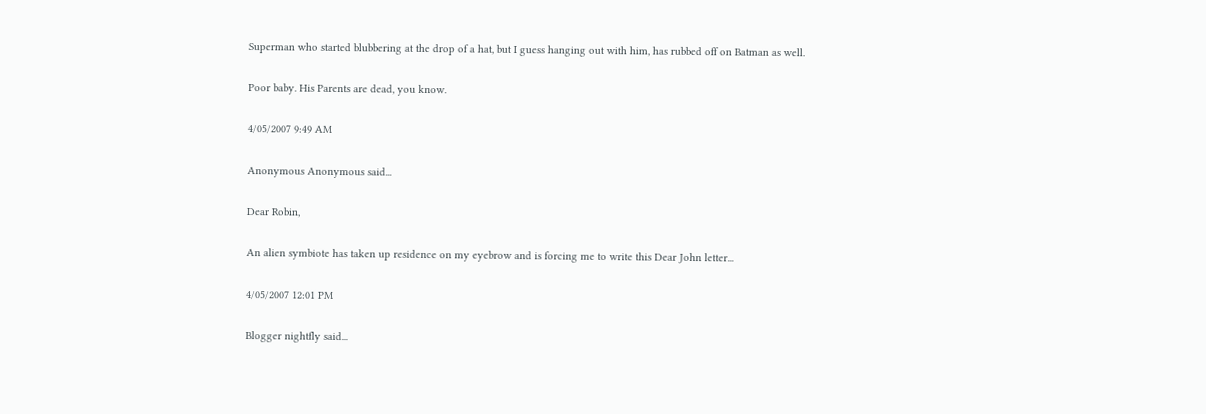Superman who started blubbering at the drop of a hat, but I guess hanging out with him, has rubbed off on Batman as well.

Poor baby. His Parents are dead, you know.

4/05/2007 9:49 AM

Anonymous Anonymous said...

Dear Robin,

An alien symbiote has taken up residence on my eyebrow and is forcing me to write this Dear John letter...

4/05/2007 12:01 PM

Blogger nightfly said...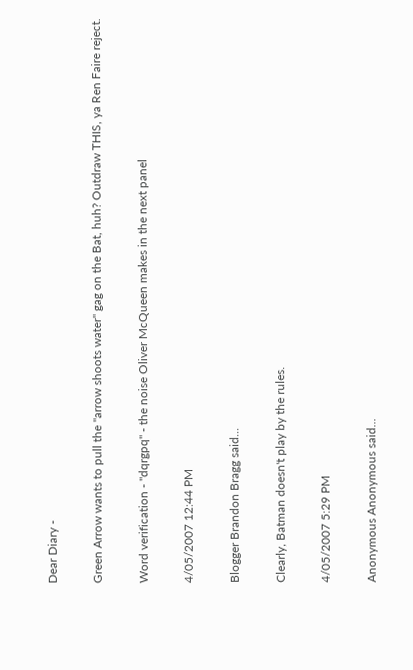Dear Diary -

Green Arrow wants to pull the "arrow shoots water" gag on the Bat, huh? Outdraw THIS, ya Ren Faire reject.

Word verification - "dqrgpq" - the noise Oliver McQueen makes in the next panel

4/05/2007 12:44 PM

Blogger Brandon Bragg said...

Clearly, Batman doesn't play by the rules.

4/05/2007 5:29 PM

Anonymous Anonymous said...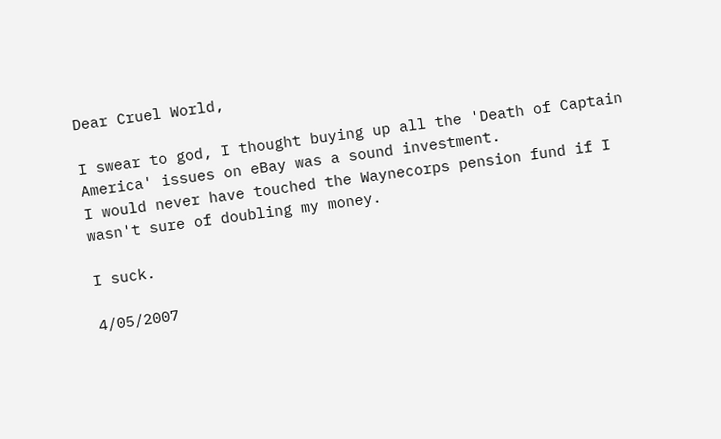Dear Cruel World,

I swear to god, I thought buying up all the 'Death of Captain America' issues on eBay was a sound investment.
I would never have touched the Waynecorps pension fund if I wasn't sure of doubling my money.

I suck.

4/05/2007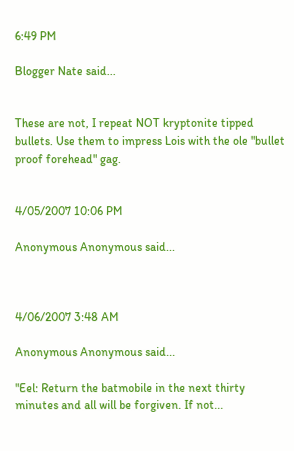6:49 PM

Blogger Nate said...


These are not, I repeat NOT kryptonite tipped bullets. Use them to impress Lois with the ole "bullet proof forehead" gag.


4/05/2007 10:06 PM

Anonymous Anonymous said...



4/06/2007 3:48 AM

Anonymous Anonymous said...

"Eel: Return the batmobile in the next thirty minutes and all will be forgiven. If not...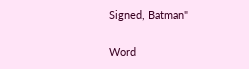Signed, Batman"

Word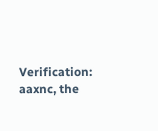Verification: aaxnc, the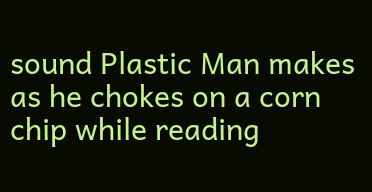sound Plastic Man makes as he chokes on a corn chip while reading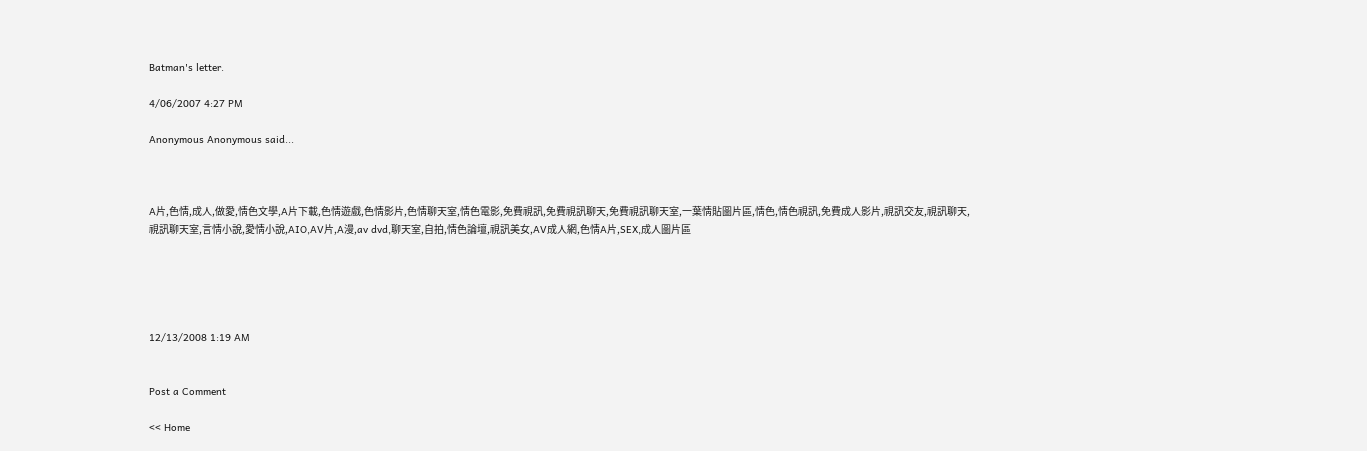Batman's letter.

4/06/2007 4:27 PM

Anonymous Anonymous said...



A片,色情,成人,做愛,情色文學,A片下載,色情遊戲,色情影片,色情聊天室,情色電影,免費視訊,免費視訊聊天,免費視訊聊天室,一葉情貼圖片區,情色,情色視訊,免費成人影片,視訊交友,視訊聊天,視訊聊天室,言情小說,愛情小說,AIO,AV片,A漫,av dvd,聊天室,自拍,情色論壇,視訊美女,AV成人網,色情A片,SEX,成人圖片區





12/13/2008 1:19 AM


Post a Comment

<< Home